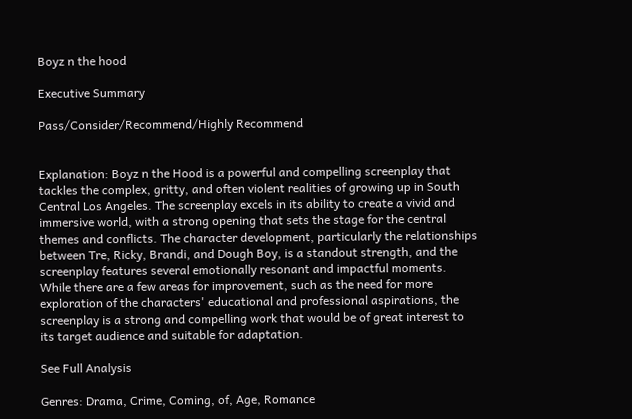Boyz n the hood

Executive Summary

Pass/Consider/Recommend/Highly Recommend


Explanation: Boyz n the Hood is a powerful and compelling screenplay that tackles the complex, gritty, and often violent realities of growing up in South Central Los Angeles. The screenplay excels in its ability to create a vivid and immersive world, with a strong opening that sets the stage for the central themes and conflicts. The character development, particularly the relationships between Tre, Ricky, Brandi, and Dough Boy, is a standout strength, and the screenplay features several emotionally resonant and impactful moments. While there are a few areas for improvement, such as the need for more exploration of the characters' educational and professional aspirations, the screenplay is a strong and compelling work that would be of great interest to its target audience and suitable for adaptation.

See Full Analysis

Genres: Drama, Crime, Coming, of, Age, Romance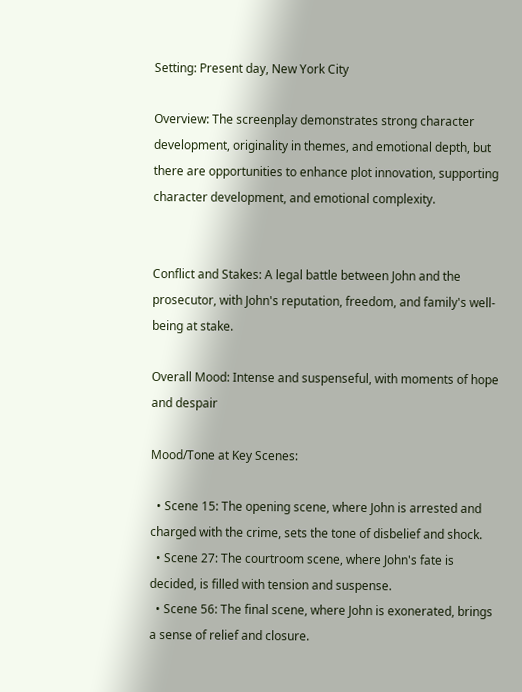Setting: Present day, New York City

Overview: The screenplay demonstrates strong character development, originality in themes, and emotional depth, but there are opportunities to enhance plot innovation, supporting character development, and emotional complexity.


Conflict and Stakes: A legal battle between John and the prosecutor, with John's reputation, freedom, and family's well-being at stake.

Overall Mood: Intense and suspenseful, with moments of hope and despair

Mood/Tone at Key Scenes:

  • Scene 15: The opening scene, where John is arrested and charged with the crime, sets the tone of disbelief and shock.
  • Scene 27: The courtroom scene, where John's fate is decided, is filled with tension and suspense.
  • Scene 56: The final scene, where John is exonerated, brings a sense of relief and closure.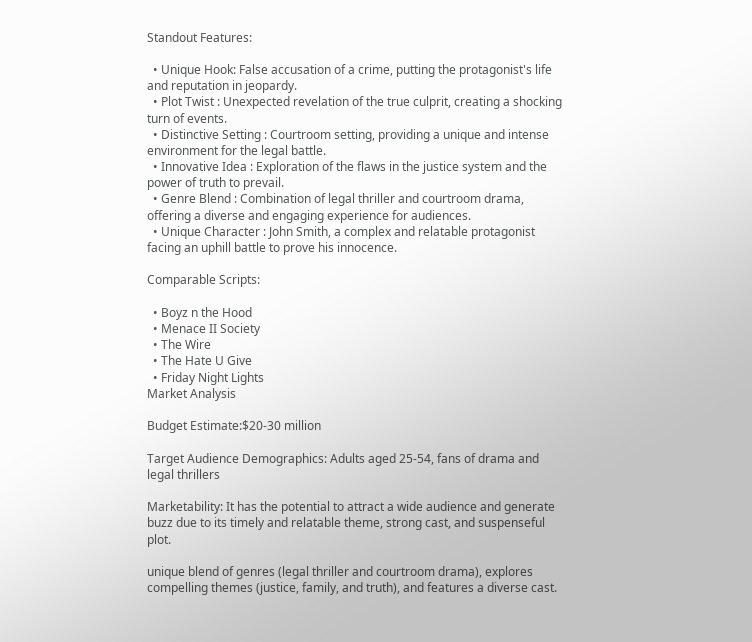Standout Features:

  • Unique Hook: False accusation of a crime, putting the protagonist's life and reputation in jeopardy.
  • Plot Twist : Unexpected revelation of the true culprit, creating a shocking turn of events.
  • Distinctive Setting : Courtroom setting, providing a unique and intense environment for the legal battle.
  • Innovative Idea : Exploration of the flaws in the justice system and the power of truth to prevail.
  • Genre Blend : Combination of legal thriller and courtroom drama, offering a diverse and engaging experience for audiences.
  • Unique Character : John Smith, a complex and relatable protagonist facing an uphill battle to prove his innocence.

Comparable Scripts:

  • Boyz n the Hood
  • Menace II Society
  • The Wire
  • The Hate U Give
  • Friday Night Lights
Market Analysis

Budget Estimate:$20-30 million

Target Audience Demographics: Adults aged 25-54, fans of drama and legal thrillers

Marketability: It has the potential to attract a wide audience and generate buzz due to its timely and relatable theme, strong cast, and suspenseful plot.

unique blend of genres (legal thriller and courtroom drama), explores compelling themes (justice, family, and truth), and features a diverse cast.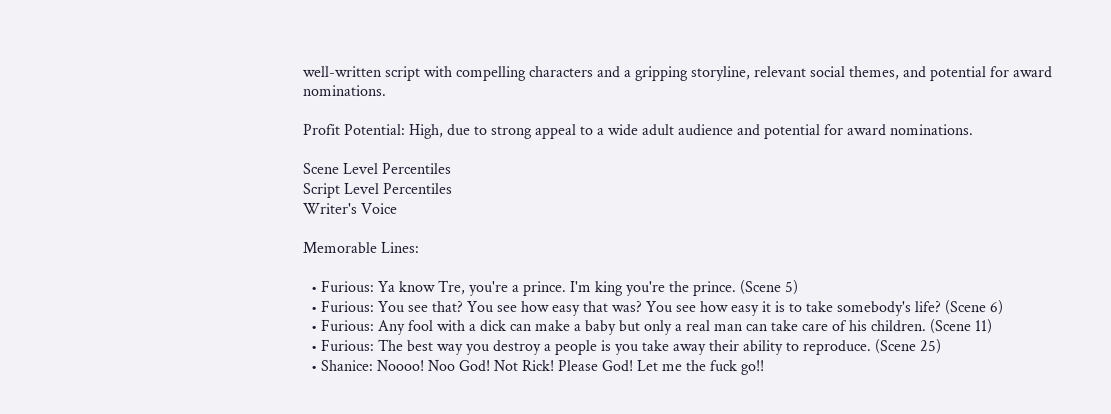well-written script with compelling characters and a gripping storyline, relevant social themes, and potential for award nominations.

Profit Potential: High, due to strong appeal to a wide adult audience and potential for award nominations.

Scene Level Percentiles
Script Level Percentiles
Writer's Voice

Memorable Lines:

  • Furious: Ya know Tre, you're a prince. I'm king you're the prince. (Scene 5)
  • Furious: You see that? You see how easy that was? You see how easy it is to take somebody's life? (Scene 6)
  • Furious: Any fool with a dick can make a baby but only a real man can take care of his children. (Scene 11)
  • Furious: The best way you destroy a people is you take away their ability to reproduce. (Scene 25)
  • Shanice: Noooo! Noo God! Not Rick! Please God! Let me the fuck go!!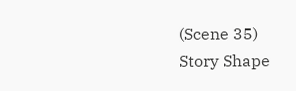(Scene 35)
Story Shape